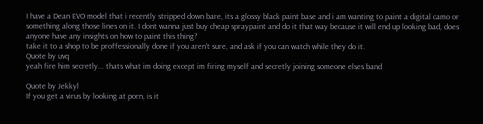I have a Dean EVO model that i recently stripped down bare, its a glossy black paint base and i am wanting to paint a digital camo or something along those lines on it. I dont wanna just buy cheap spraypaint and do it that way because it will end up looking bad, does anyone have any insights on how to paint this thing?
take it to a shop to be proffessionally done if you aren't sure, and ask if you can watch while they do it.
Quote by uvq
yeah fire him secretly... thats what im doing except im firing myself and secretly joining someone elses band

Quote by Jekkyl
If you get a virus by looking at porn, is it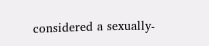considered a sexually-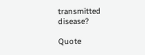transmitted disease?

Quote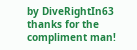by DiveRightIn63
thanks for the compliment man!